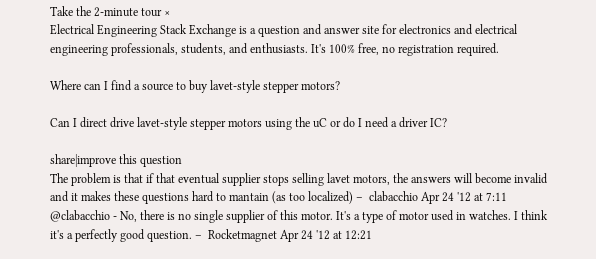Take the 2-minute tour ×
Electrical Engineering Stack Exchange is a question and answer site for electronics and electrical engineering professionals, students, and enthusiasts. It's 100% free, no registration required.

Where can I find a source to buy lavet-style stepper motors?

Can I direct drive lavet-style stepper motors using the uC or do I need a driver IC?

share|improve this question
The problem is that if that eventual supplier stops selling lavet motors, the answers will become invalid and it makes these questions hard to mantain (as too localized) –  clabacchio Apr 24 '12 at 7:11
@clabacchio - No, there is no single supplier of this motor. It's a type of motor used in watches. I think it's a perfectly good question. –  Rocketmagnet Apr 24 '12 at 12:21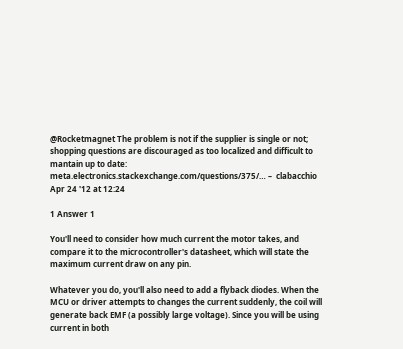@Rocketmagnet The problem is not if the supplier is single or not; shopping questions are discouraged as too localized and difficult to mantain up to date: meta.electronics.stackexchange.com/questions/375/… –  clabacchio Apr 24 '12 at 12:24

1 Answer 1

You'll need to consider how much current the motor takes, and compare it to the microcontroller's datasheet, which will state the maximum current draw on any pin.

Whatever you do, you'll also need to add a flyback diodes. When the MCU or driver attempts to changes the current suddenly, the coil will generate back EMF (a possibly large voltage). Since you will be using current in both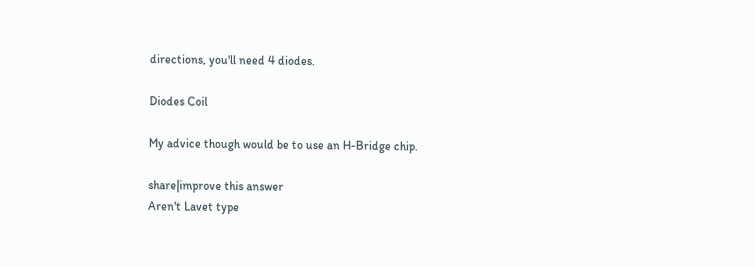directions, you'll need 4 diodes.

Diodes Coil

My advice though would be to use an H-Bridge chip.

share|improve this answer
Aren't Lavet type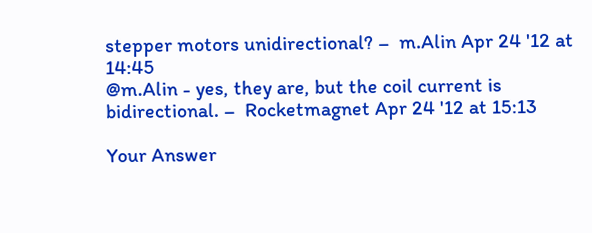stepper motors unidirectional? –  m.Alin Apr 24 '12 at 14:45
@m.Alin - yes, they are, but the coil current is bidirectional. –  Rocketmagnet Apr 24 '12 at 15:13

Your Answer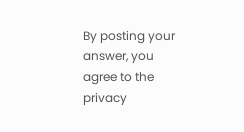By posting your answer, you agree to the privacy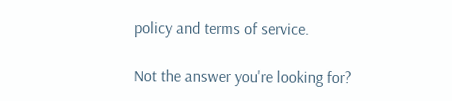policy and terms of service.

Not the answer you're looking for?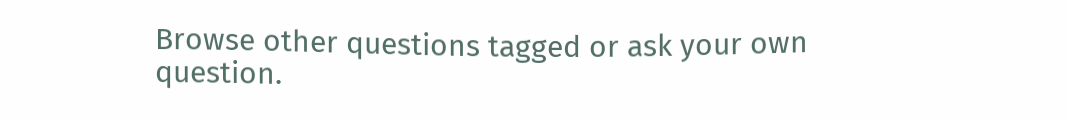Browse other questions tagged or ask your own question.